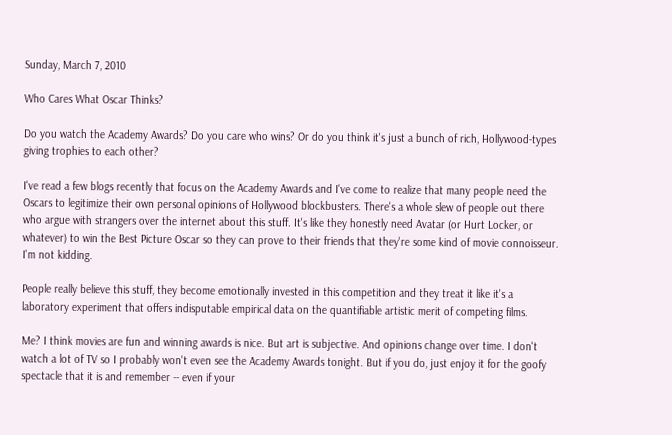Sunday, March 7, 2010

Who Cares What Oscar Thinks?

Do you watch the Academy Awards? Do you care who wins? Or do you think it's just a bunch of rich, Hollywood-types giving trophies to each other?

I've read a few blogs recently that focus on the Academy Awards and I've come to realize that many people need the Oscars to legitimize their own personal opinions of Hollywood blockbusters. There's a whole slew of people out there who argue with strangers over the internet about this stuff. It's like they honestly need Avatar (or Hurt Locker, or whatever) to win the Best Picture Oscar so they can prove to their friends that they're some kind of movie connoisseur. I'm not kidding.

People really believe this stuff, they become emotionally invested in this competition and they treat it like it's a laboratory experiment that offers indisputable empirical data on the quantifiable artistic merit of competing films.

Me? I think movies are fun and winning awards is nice. But art is subjective. And opinions change over time. I don't watch a lot of TV so I probably won't even see the Academy Awards tonight. But if you do, just enjoy it for the goofy spectacle that it is and remember -- even if your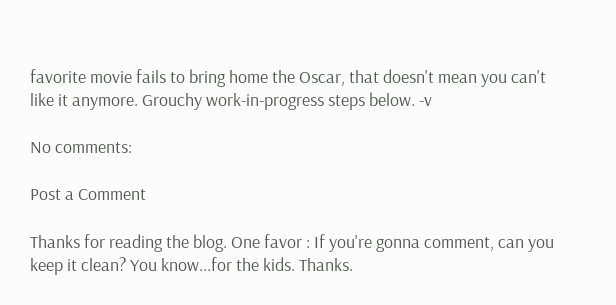favorite movie fails to bring home the Oscar, that doesn't mean you can't like it anymore. Grouchy work-in-progress steps below. -v

No comments:

Post a Comment

Thanks for reading the blog. One favor : If you're gonna comment, can you keep it clean? You know...for the kids. Thanks.